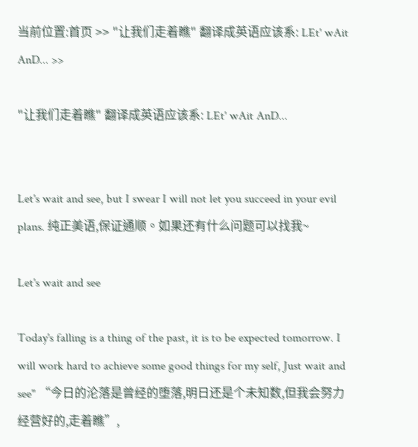当前位置:首页 >> "让我们走着瞧" 翻译成英语应该系: LEt' wAit AnD... >>

"让我们走着瞧" 翻译成英语应该系: LEt' wAit AnD...


Let's wait and see, but I swear I will not let you succeed in your evil plans. 纯正美语,保证通顺。如果还有什么问题可以找我~

Let's wait and see

Today's falling is a thing of the past, it is to be expected tomorrow. I will work hard to achieve some good things for my self, Just wait and see" “今日的沦落是曾经的堕落,明日还是个未知数,但我会努力经营好的,走着瞧”,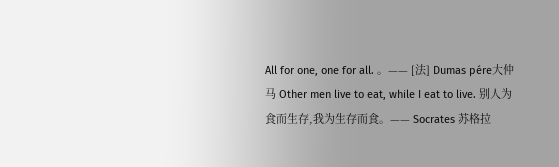All for one, one for all. 。—— [法] Dumas pére大仲马 Other men live to eat, while I eat to live. 别人为食而生存,我为生存而食。—— Socrates 苏格拉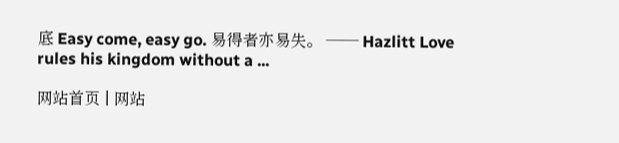底 Easy come, easy go. 易得者亦易失。 —— Hazlitt Love rules his kingdom without a ...

网站首页 | 网站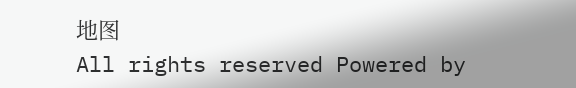地图
All rights reserved Powered by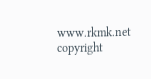www.rkmk.net
copyright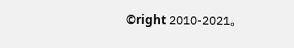©right 2010-2021。